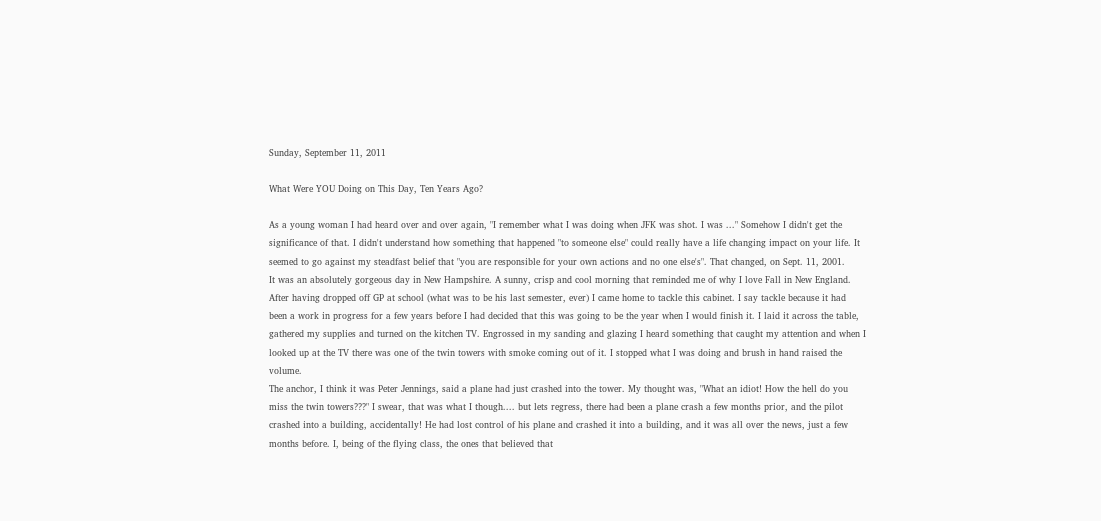Sunday, September 11, 2011

What Were YOU Doing on This Day, Ten Years Ago?

As a young woman I had heard over and over again, "I remember what I was doing when JFK was shot. I was ..." Somehow I didn't get the significance of that. I didn't understand how something that happened "to someone else" could really have a life changing impact on your life. It seemed to go against my steadfast belief that "you are responsible for your own actions and no one else's". That changed, on Sept. 11, 2001.
It was an absolutely gorgeous day in New Hampshire. A sunny, crisp and cool morning that reminded me of why I love Fall in New England. After having dropped off GP at school (what was to be his last semester, ever) I came home to tackle this cabinet. I say tackle because it had been a work in progress for a few years before I had decided that this was going to be the year when I would finish it. I laid it across the table, gathered my supplies and turned on the kitchen TV. Engrossed in my sanding and glazing I heard something that caught my attention and when I looked up at the TV there was one of the twin towers with smoke coming out of it. I stopped what I was doing and brush in hand raised the volume.
The anchor, I think it was Peter Jennings, said a plane had just crashed into the tower. My thought was, "What an idiot! How the hell do you miss the twin towers???" I swear, that was what I though.... but lets regress, there had been a plane crash a few months prior, and the pilot crashed into a building, accidentally! He had lost control of his plane and crashed it into a building, and it was all over the news, just a few months before. I, being of the flying class, the ones that believed that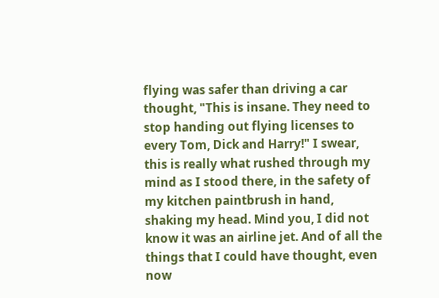flying was safer than driving a car thought, "This is insane. They need to stop handing out flying licenses to every Tom, Dick and Harry!" I swear, this is really what rushed through my mind as I stood there, in the safety of my kitchen paintbrush in hand, shaking my head. Mind you, I did not know it was an airline jet. And of all the things that I could have thought, even now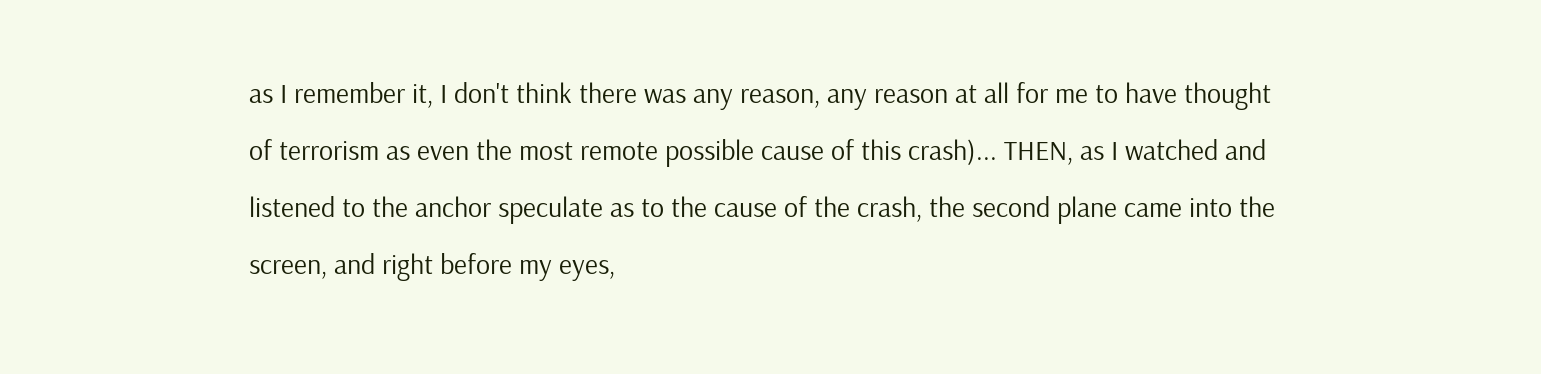as I remember it, I don't think there was any reason, any reason at all for me to have thought of terrorism as even the most remote possible cause of this crash)... THEN, as I watched and listened to the anchor speculate as to the cause of the crash, the second plane came into the screen, and right before my eyes,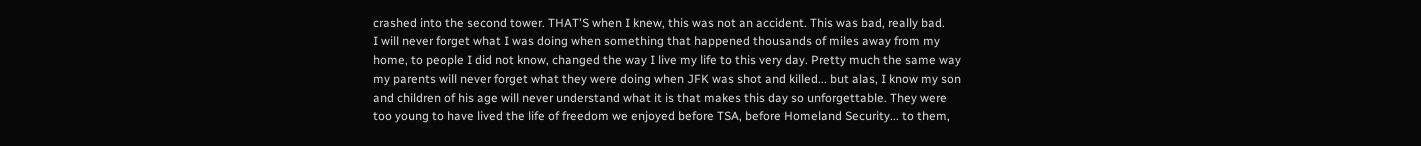crashed into the second tower. THAT'S when I knew, this was not an accident. This was bad, really bad.
I will never forget what I was doing when something that happened thousands of miles away from my home, to people I did not know, changed the way I live my life to this very day. Pretty much the same way my parents will never forget what they were doing when JFK was shot and killed... but alas, I know my son and children of his age will never understand what it is that makes this day so unforgettable. They were too young to have lived the life of freedom we enjoyed before TSA, before Homeland Security... to them,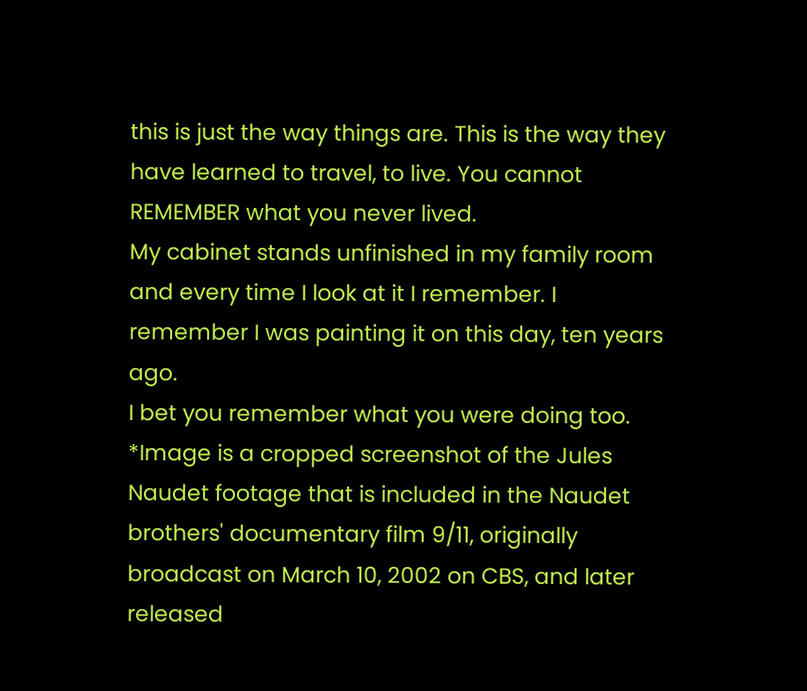this is just the way things are. This is the way they have learned to travel, to live. You cannot REMEMBER what you never lived.
My cabinet stands unfinished in my family room and every time I look at it I remember. I remember I was painting it on this day, ten years ago.
I bet you remember what you were doing too.
*Image is a cropped screenshot of the Jules Naudet footage that is included in the Naudet brothers' documentary film 9/11, originally broadcast on March 10, 2002 on CBS, and later released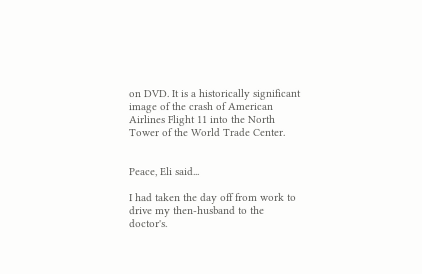on DVD. It is a historically significant image of the crash of American Airlines Flight 11 into the North Tower of the World Trade Center.


Peace, Eli said...

I had taken the day off from work to drive my then-husband to the doctor's.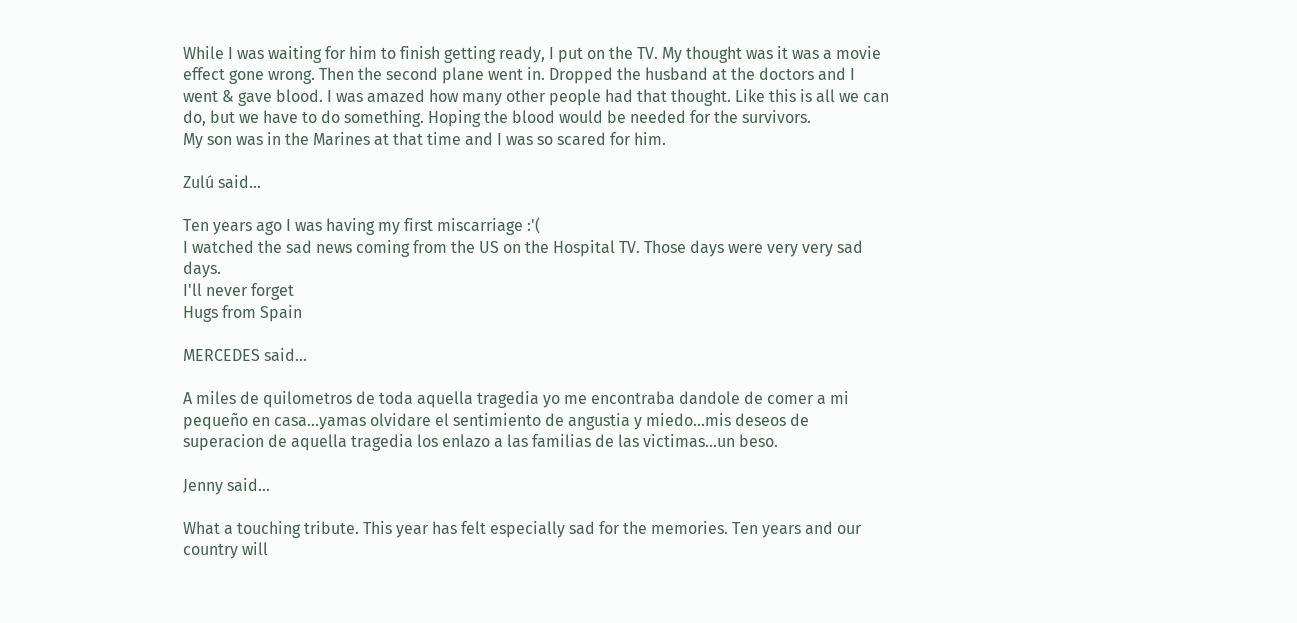While I was waiting for him to finish getting ready, I put on the TV. My thought was it was a movie effect gone wrong. Then the second plane went in. Dropped the husband at the doctors and I went & gave blood. I was amazed how many other people had that thought. Like this is all we can do, but we have to do something. Hoping the blood would be needed for the survivors.
My son was in the Marines at that time and I was so scared for him.

Zulú said...

Ten years ago I was having my first miscarriage :'(
I watched the sad news coming from the US on the Hospital TV. Those days were very very sad days.
I'll never forget
Hugs from Spain

MERCEDES said...

A miles de quilometros de toda aquella tragedia yo me encontraba dandole de comer a mi pequeño en casa...yamas olvidare el sentimiento de angustia y miedo...mis deseos de superacion de aquella tragedia los enlazo a las familias de las victimas...un beso.

Jenny said...

What a touching tribute. This year has felt especially sad for the memories. Ten years and our country will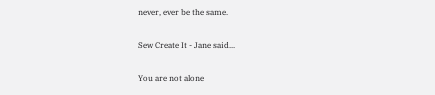never, ever be the same.

Sew Create It - Jane said...

You are not alone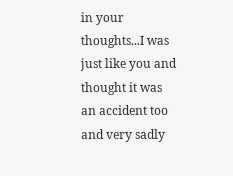in your thoughts...I was just like you and thought it was an accident too and very sadly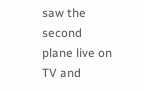saw the second plane live on TV and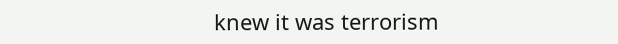knew it was terrorism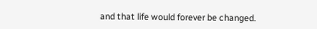and that life would forever be changed.